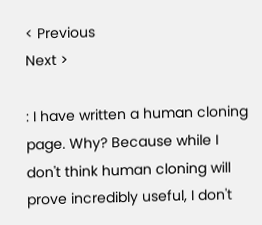< Previous
Next >

: I have written a human cloning page. Why? Because while I don't think human cloning will prove incredibly useful, I don't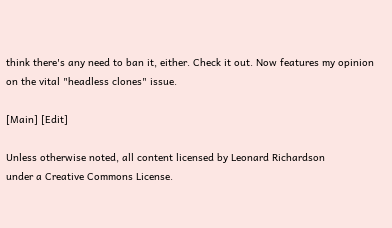think there's any need to ban it, either. Check it out. Now features my opinion on the vital "headless clones" issue.

[Main] [Edit]

Unless otherwise noted, all content licensed by Leonard Richardson
under a Creative Commons License.